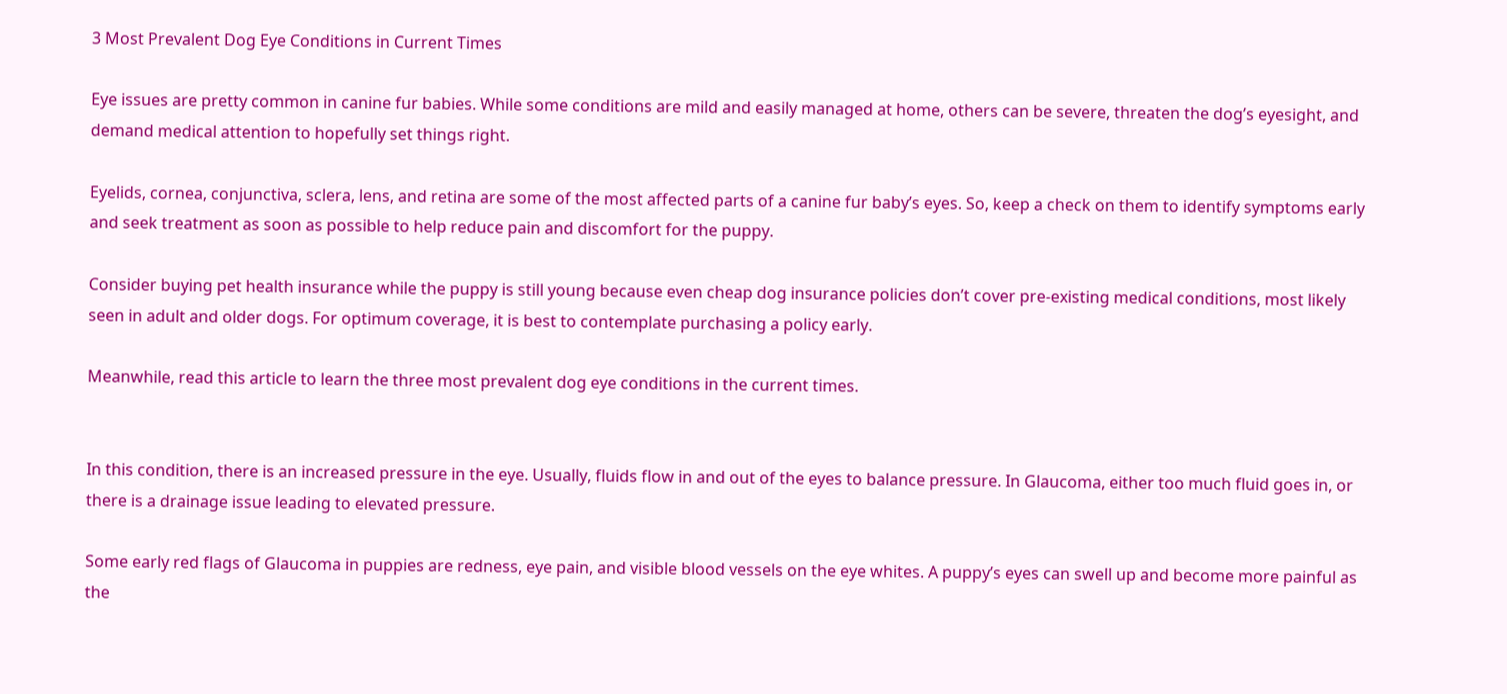3 Most Prevalent Dog Eye Conditions in Current Times

Eye issues are pretty common in canine fur babies. While some conditions are mild and easily managed at home, others can be severe, threaten the dog’s eyesight, and demand medical attention to hopefully set things right.

Eyelids, cornea, conjunctiva, sclera, lens, and retina are some of the most affected parts of a canine fur baby’s eyes. So, keep a check on them to identify symptoms early and seek treatment as soon as possible to help reduce pain and discomfort for the puppy.

Consider buying pet health insurance while the puppy is still young because even cheap dog insurance policies don’t cover pre-existing medical conditions, most likely seen in adult and older dogs. For optimum coverage, it is best to contemplate purchasing a policy early.

Meanwhile, read this article to learn the three most prevalent dog eye conditions in the current times.


In this condition, there is an increased pressure in the eye. Usually, fluids flow in and out of the eyes to balance pressure. In Glaucoma, either too much fluid goes in, or there is a drainage issue leading to elevated pressure.

Some early red flags of Glaucoma in puppies are redness, eye pain, and visible blood vessels on the eye whites. A puppy’s eyes can swell up and become more painful as the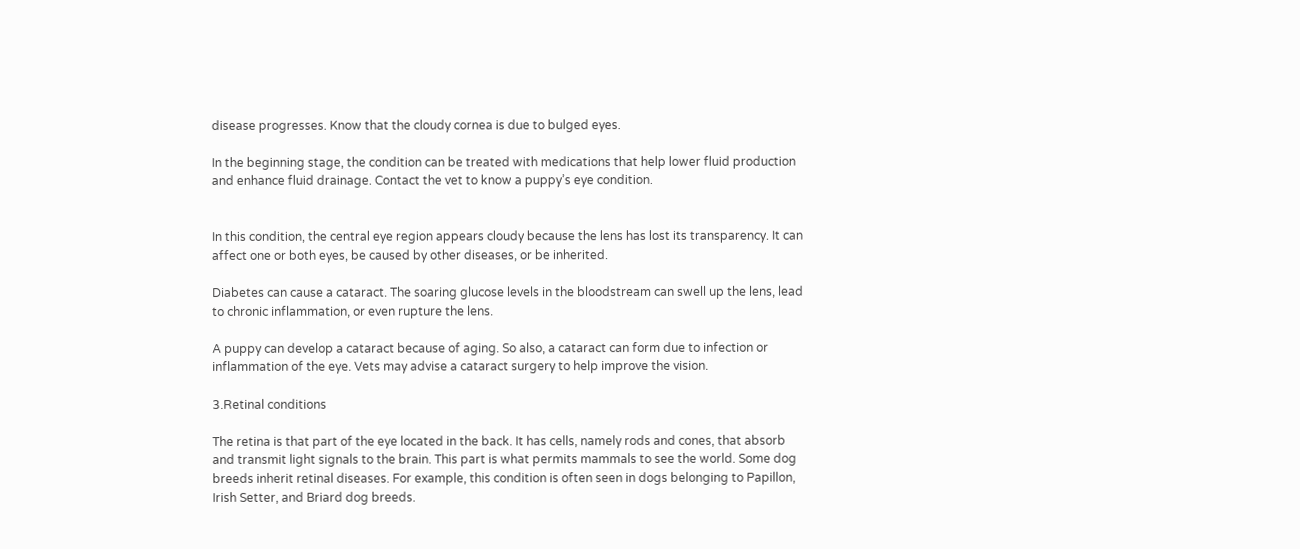disease progresses. Know that the cloudy cornea is due to bulged eyes.

In the beginning stage, the condition can be treated with medications that help lower fluid production and enhance fluid drainage. Contact the vet to know a puppy’s eye condition.


In this condition, the central eye region appears cloudy because the lens has lost its transparency. It can affect one or both eyes, be caused by other diseases, or be inherited.

Diabetes can cause a cataract. The soaring glucose levels in the bloodstream can swell up the lens, lead to chronic inflammation, or even rupture the lens.

A puppy can develop a cataract because of aging. So also, a cataract can form due to infection or inflammation of the eye. Vets may advise a cataract surgery to help improve the vision.

3.Retinal conditions

The retina is that part of the eye located in the back. It has cells, namely rods and cones, that absorb and transmit light signals to the brain. This part is what permits mammals to see the world. Some dog breeds inherit retinal diseases. For example, this condition is often seen in dogs belonging to Papillon, Irish Setter, and Briard dog breeds.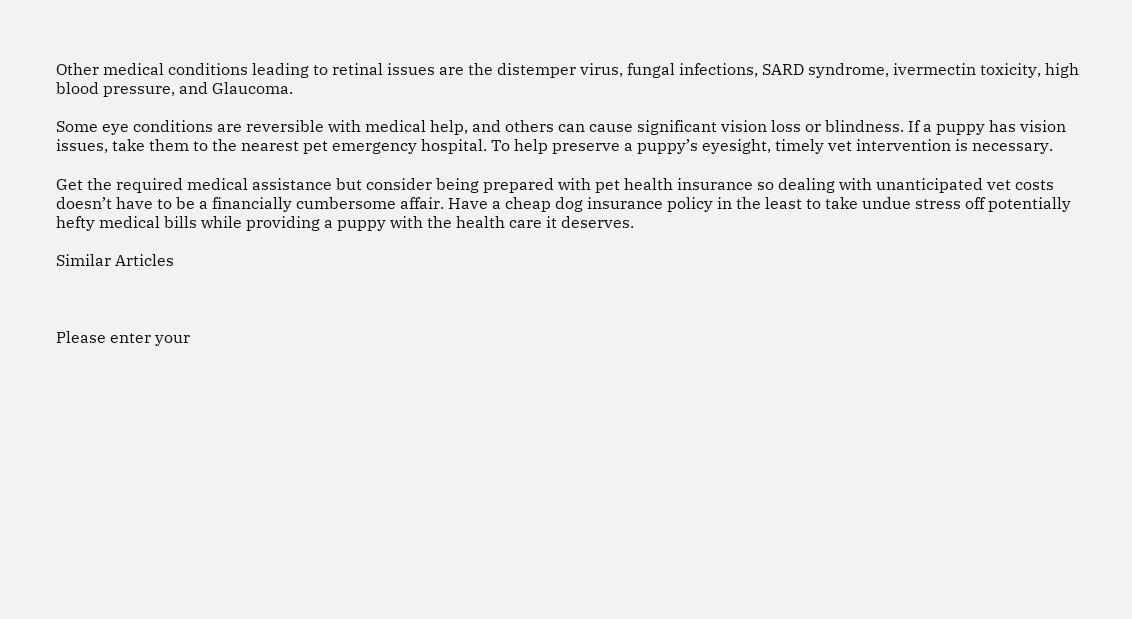Other medical conditions leading to retinal issues are the distemper virus, fungal infections, SARD syndrome, ivermectin toxicity, high blood pressure, and Glaucoma.

Some eye conditions are reversible with medical help, and others can cause significant vision loss or blindness. If a puppy has vision issues, take them to the nearest pet emergency hospital. To help preserve a puppy’s eyesight, timely vet intervention is necessary.

Get the required medical assistance but consider being prepared with pet health insurance so dealing with unanticipated vet costs doesn’t have to be a financially cumbersome affair. Have a cheap dog insurance policy in the least to take undue stress off potentially hefty medical bills while providing a puppy with the health care it deserves.

Similar Articles



Please enter your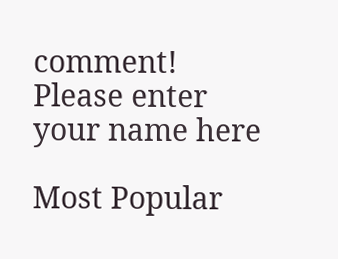comment!
Please enter your name here

Most Popular